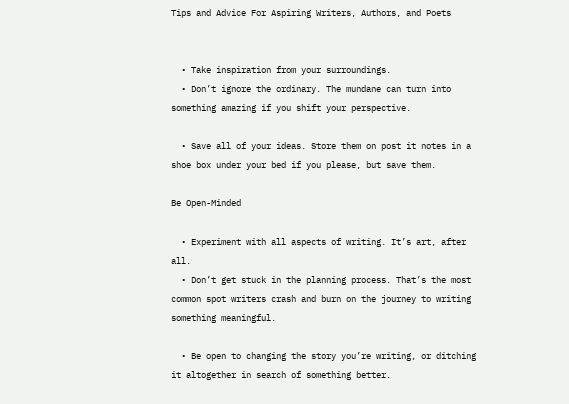Tips and Advice For Aspiring Writers, Authors, and Poets


  • Take inspiration from your surroundings.
  • Don’t ignore the ordinary. The mundane can turn into something amazing if you shift your perspective.

  • Save all of your ideas. Store them on post it notes in a shoe box under your bed if you please, but save them.

Be Open-Minded

  • Experiment with all aspects of writing. It’s art, after all.
  • Don’t get stuck in the planning process. That’s the most common spot writers crash and burn on the journey to writing something meaningful.

  • Be open to changing the story you’re writing, or ditching it altogether in search of something better.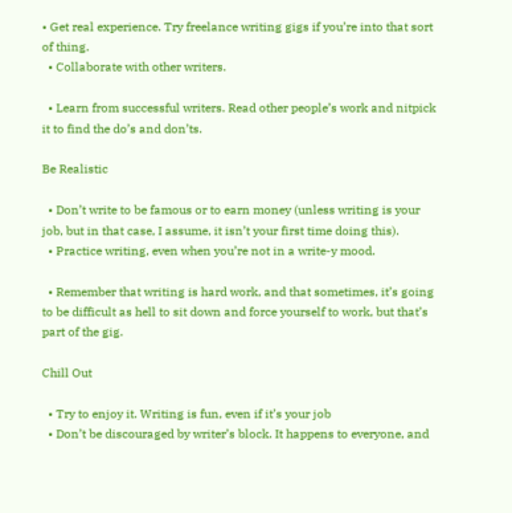• Get real experience. Try freelance writing gigs if you’re into that sort of thing.
  • Collaborate with other writers.

  • Learn from successful writers. Read other people’s work and nitpick it to find the do’s and don’ts.

Be Realistic

  • Don’t write to be famous or to earn money (unless writing is your job, but in that case, I assume, it isn’t your first time doing this).
  • Practice writing, even when you’re not in a write-y mood.

  • Remember that writing is hard work, and that sometimes, it’s going to be difficult as hell to sit down and force yourself to work, but that’s part of the gig.

Chill Out

  • Try to enjoy it. Writing is fun, even if it’s your job
  • Don’t be discouraged by writer’s block. It happens to everyone, and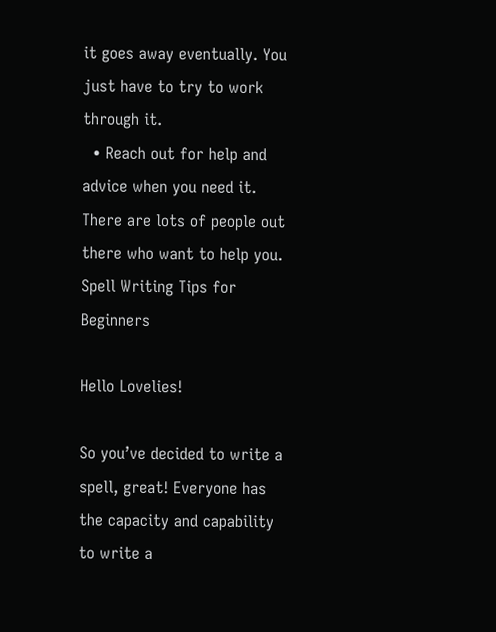it goes away eventually. You just have to try to work through it.
  • Reach out for help and advice when you need it. There are lots of people out there who want to help you.
Spell Writing Tips for Beginners

Hello Lovelies!

So you’ve decided to write a spell, great! Everyone has the capacity and capability to write a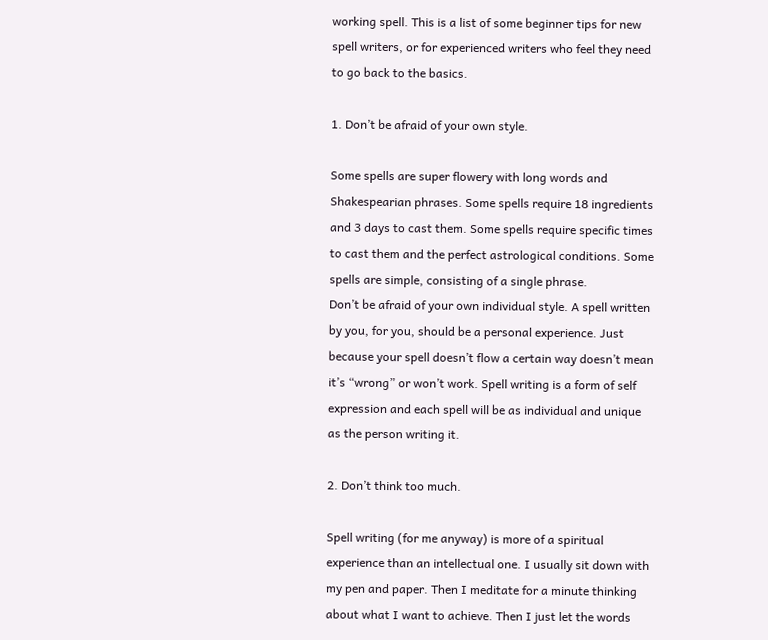working spell. This is a list of some beginner tips for new spell writers, or for experienced writers who feel they need to go back to the basics.

1. Don’t be afraid of your own style.

Some spells are super flowery with long words and Shakespearian phrases. Some spells require 18 ingredients and 3 days to cast them. Some spells require specific times to cast them and the perfect astrological conditions. Some spells are simple, consisting of a single phrase.
Don’t be afraid of your own individual style. A spell written by you, for you, should be a personal experience. Just because your spell doesn’t flow a certain way doesn’t mean it’s “wrong” or won’t work. Spell writing is a form of self expression and each spell will be as individual and unique as the person writing it.

2. Don’t think too much.

Spell writing (for me anyway) is more of a spiritual experience than an intellectual one. I usually sit down with my pen and paper. Then I meditate for a minute thinking about what I want to achieve. Then I just let the words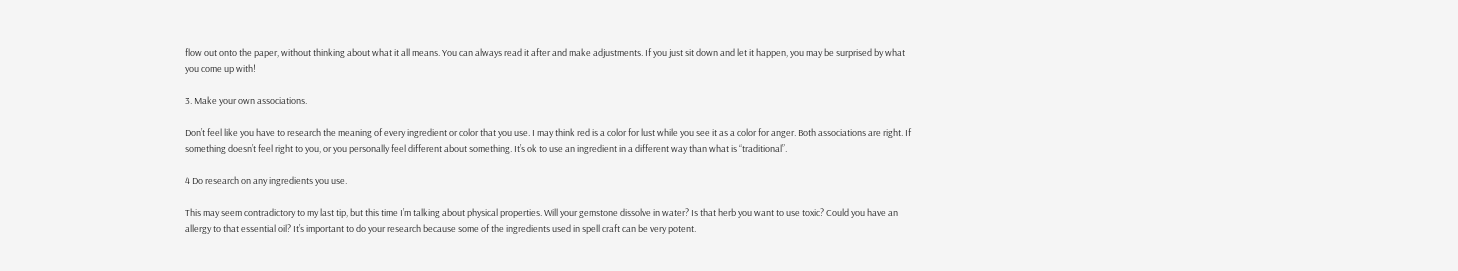flow out onto the paper, without thinking about what it all means. You can always read it after and make adjustments. If you just sit down and let it happen, you may be surprised by what you come up with!

3. Make your own associations.

Don’t feel like you have to research the meaning of every ingredient or color that you use. I may think red is a color for lust while you see it as a color for anger. Both associations are right. If something doesn’t feel right to you, or you personally feel different about something. It’s ok to use an ingredient in a different way than what is “traditional”.

4 Do research on any ingredients you use.

This may seem contradictory to my last tip, but this time I’m talking about physical properties. Will your gemstone dissolve in water? Is that herb you want to use toxic? Could you have an allergy to that essential oil? It’s important to do your research because some of the ingredients used in spell craft can be very potent.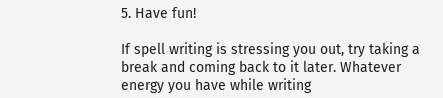5. Have fun!

If spell writing is stressing you out, try taking a break and coming back to it later. Whatever energy you have while writing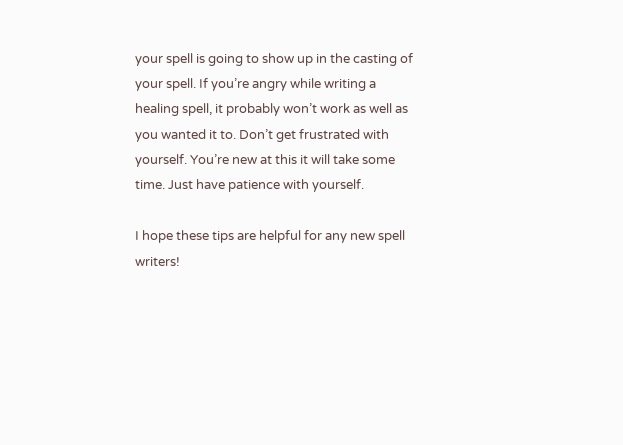your spell is going to show up in the casting of your spell. If you’re angry while writing a healing spell, it probably won’t work as well as you wanted it to. Don’t get frustrated with yourself. You’re new at this it will take some time. Just have patience with yourself.

I hope these tips are helpful for any new spell writers!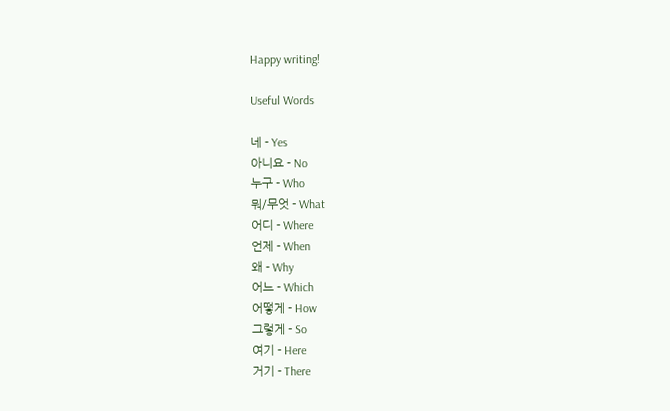Happy writing!

Useful Words

네 - Yes
아니요 - No
누구 - Who
뭐/무엇 - What
어디 - Where
언제 - When
왜 - Why
어느 - Which
어떻게 - How
그렇게 - So
여기 - Here
거기 - There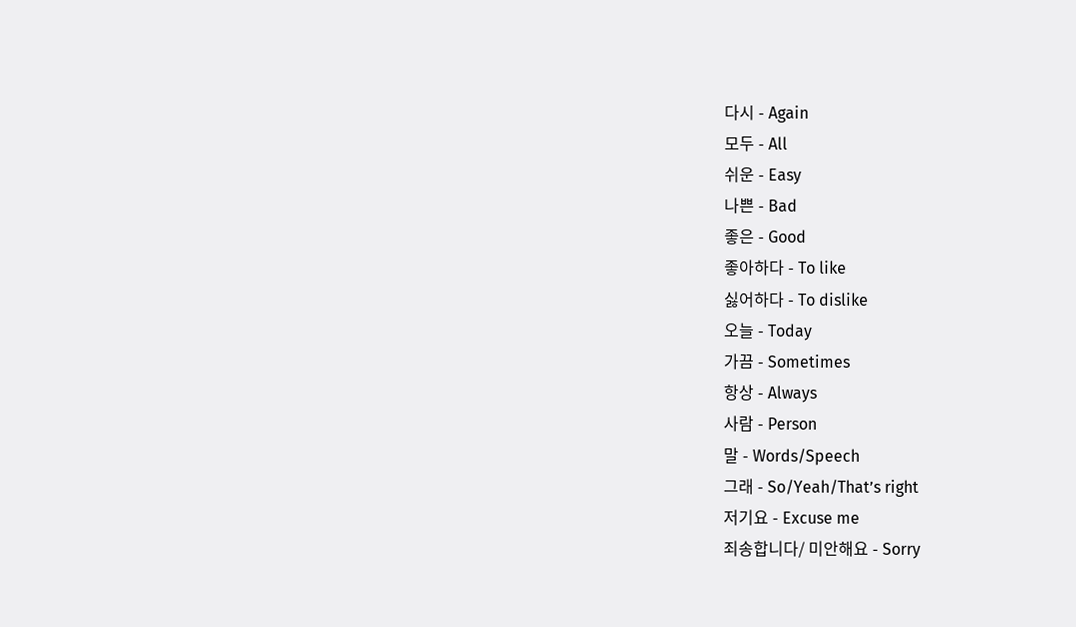다시 - Again
모두 - All
쉬운 - Easy
나쁜 - Bad
좋은 - Good
좋아하다 - To like
싫어하다 - To dislike
오늘 - Today
가끔 - Sometimes
항상 - Always
사람 - Person
말 - Words/Speech
그래 - So/Yeah/That’s right
저기요 - Excuse me
죄송합니다/ 미안해요 - Sorry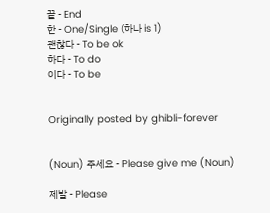끝 - End
한 - One/Single (하나 is 1)
괜찮다 - To be ok
하다 - To do
이다 - To be


Originally posted by ghibli-forever


(Noun) 주세요 - Please give me (Noun)

제발 - Please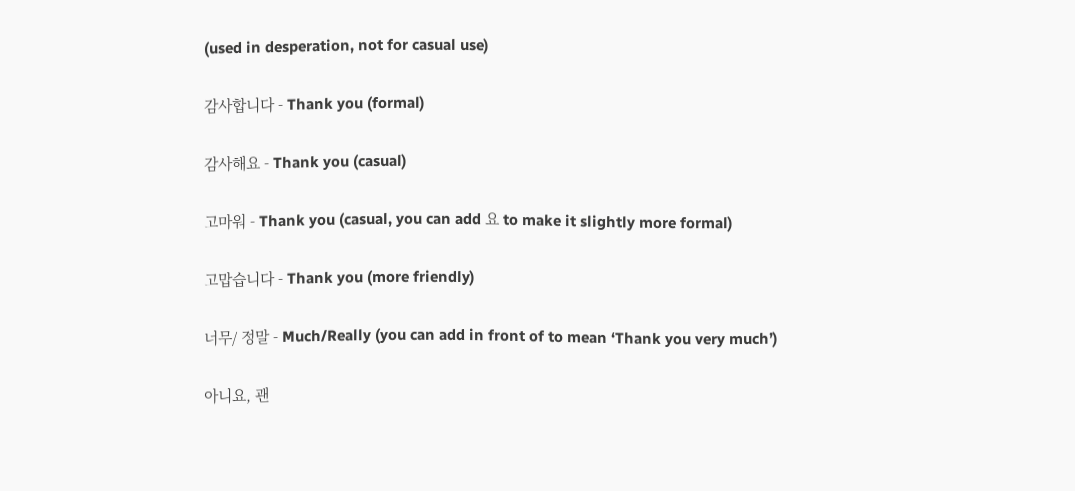(used in desperation, not for casual use)

감사합니다 - Thank you (formal)

감사해요 - Thank you (casual)

고마워 - Thank you (casual, you can add 요 to make it slightly more formal)

고맙습니다 - Thank you (more friendly)

너무/ 정말 - Much/Really (you can add in front of to mean ‘Thank you very much’)

아니요, 괜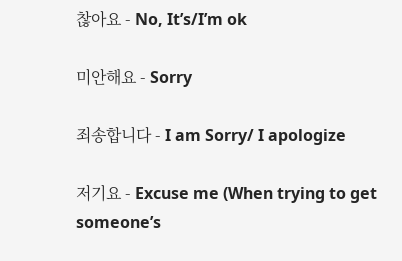찮아요 - No, It’s/I’m ok

미안해요 - Sorry

죄송합니다 - I am Sorry/ I apologize

저기요 - Excuse me (When trying to get someone’s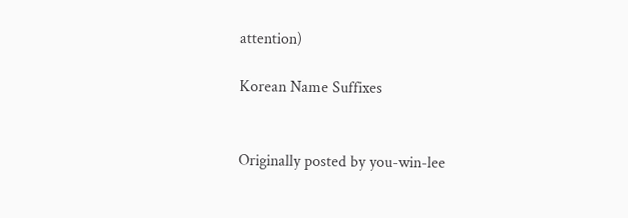attention)

Korean Name Suffixes


Originally posted by you-win-lee